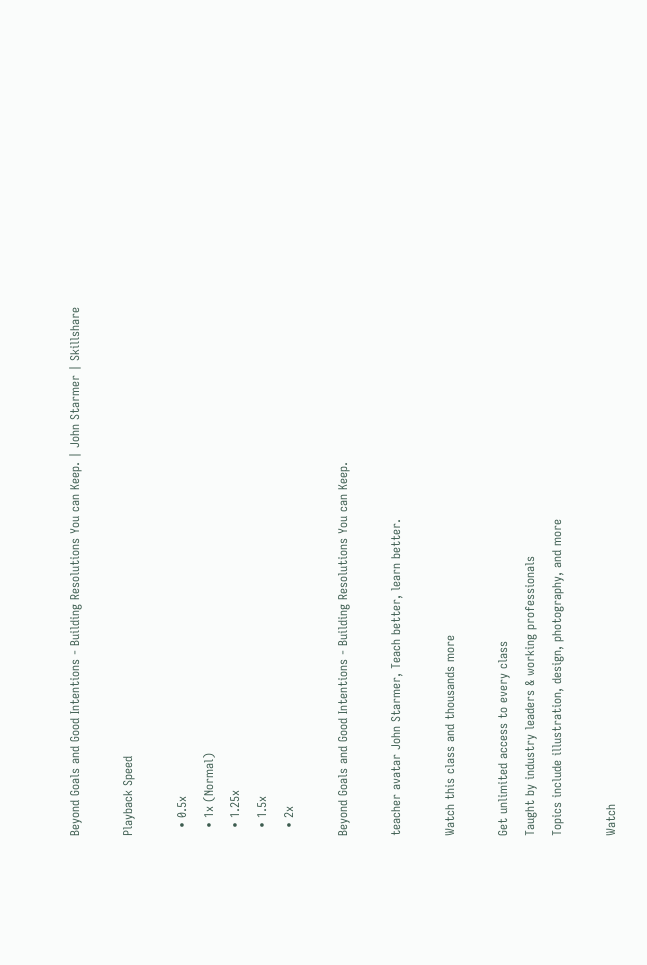Beyond Goals and Good Intentions - Building Resolutions You can Keep. | John Starmer | Skillshare

Playback Speed

  • 0.5x
  • 1x (Normal)
  • 1.25x
  • 1.5x
  • 2x

Beyond Goals and Good Intentions - Building Resolutions You can Keep.

teacher avatar John Starmer, Teach better, learn better.

Watch this class and thousands more

Get unlimited access to every class
Taught by industry leaders & working professionals
Topics include illustration, design, photography, and more

Watch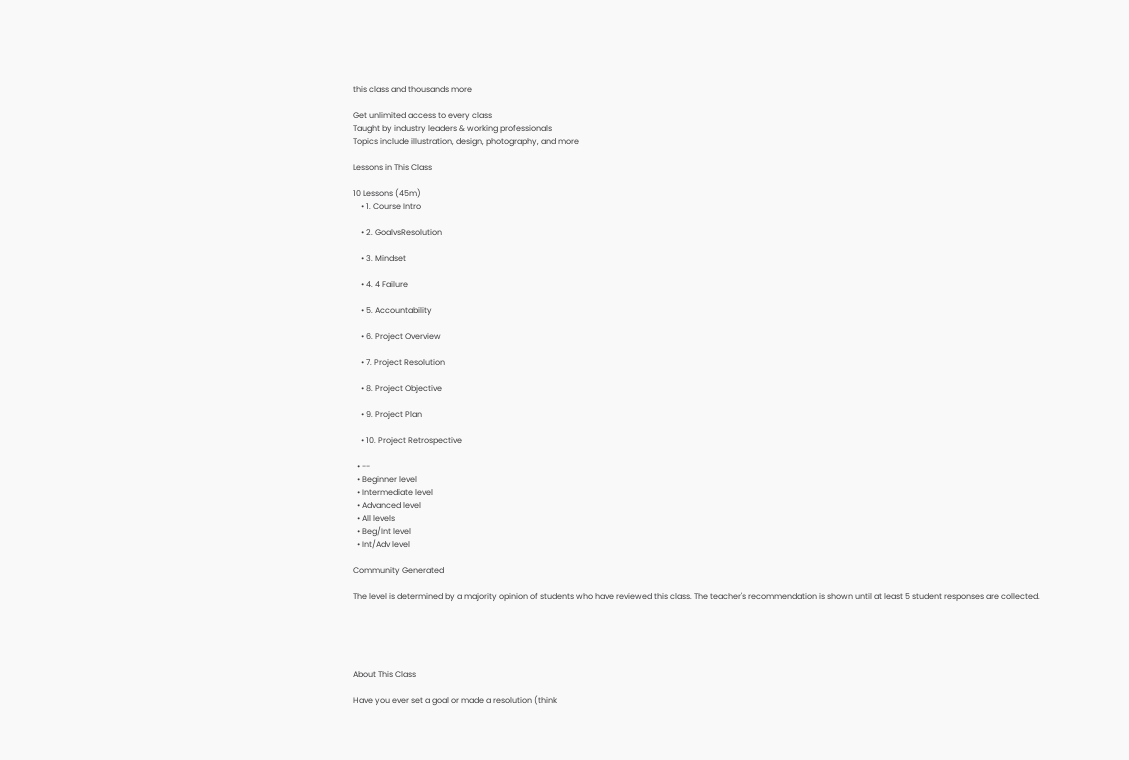this class and thousands more

Get unlimited access to every class
Taught by industry leaders & working professionals
Topics include illustration, design, photography, and more

Lessons in This Class

10 Lessons (45m)
    • 1. Course Intro

    • 2. GoalvsResolution

    • 3. Mindset

    • 4. 4 Failure

    • 5. Accountability

    • 6. Project Overview

    • 7. Project Resolution

    • 8. Project Objective

    • 9. Project Plan

    • 10. Project Retrospective

  • --
  • Beginner level
  • Intermediate level
  • Advanced level
  • All levels
  • Beg/Int level
  • Int/Adv level

Community Generated

The level is determined by a majority opinion of students who have reviewed this class. The teacher's recommendation is shown until at least 5 student responses are collected.





About This Class

Have you ever set a goal or made a resolution (think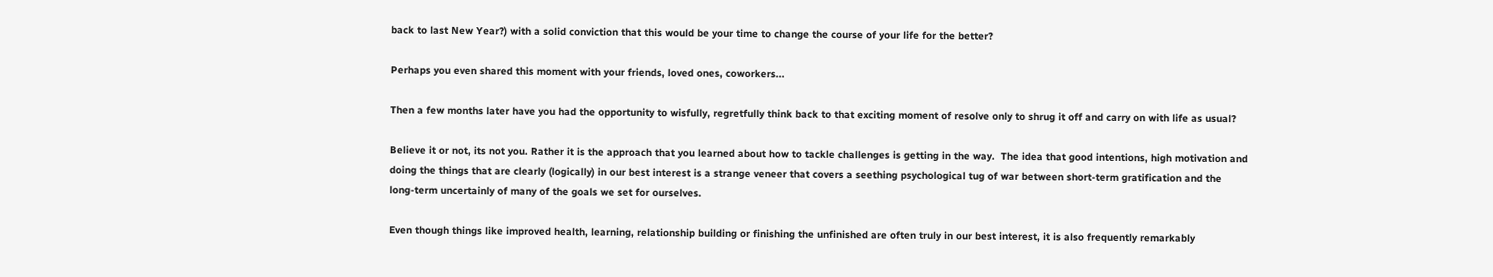back to last New Year?) with a solid conviction that this would be your time to change the course of your life for the better?

Perhaps you even shared this moment with your friends, loved ones, coworkers...

Then a few months later have you had the opportunity to wisfully, regretfully think back to that exciting moment of resolve only to shrug it off and carry on with life as usual?

Believe it or not, its not you. Rather it is the approach that you learned about how to tackle challenges is getting in the way.  The idea that good intentions, high motivation and doing the things that are clearly (logically) in our best interest is a strange veneer that covers a seething psychological tug of war between short-term gratification and the long-term uncertainly of many of the goals we set for ourselves.

Even though things like improved health, learning, relationship building or finishing the unfinished are often truly in our best interest, it is also frequently remarkably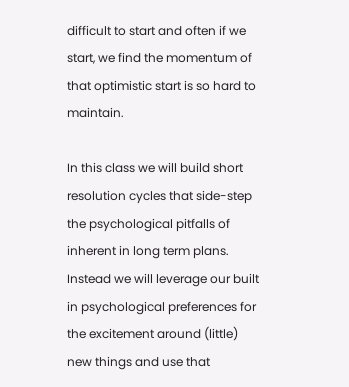difficult to start and often if we start, we find the momentum of that optimistic start is so hard to maintain.

In this class we will build short resolution cycles that side-step the psychological pitfalls of inherent in long term plans. Instead we will leverage our built in psychological preferences for the excitement around (little) new things and use that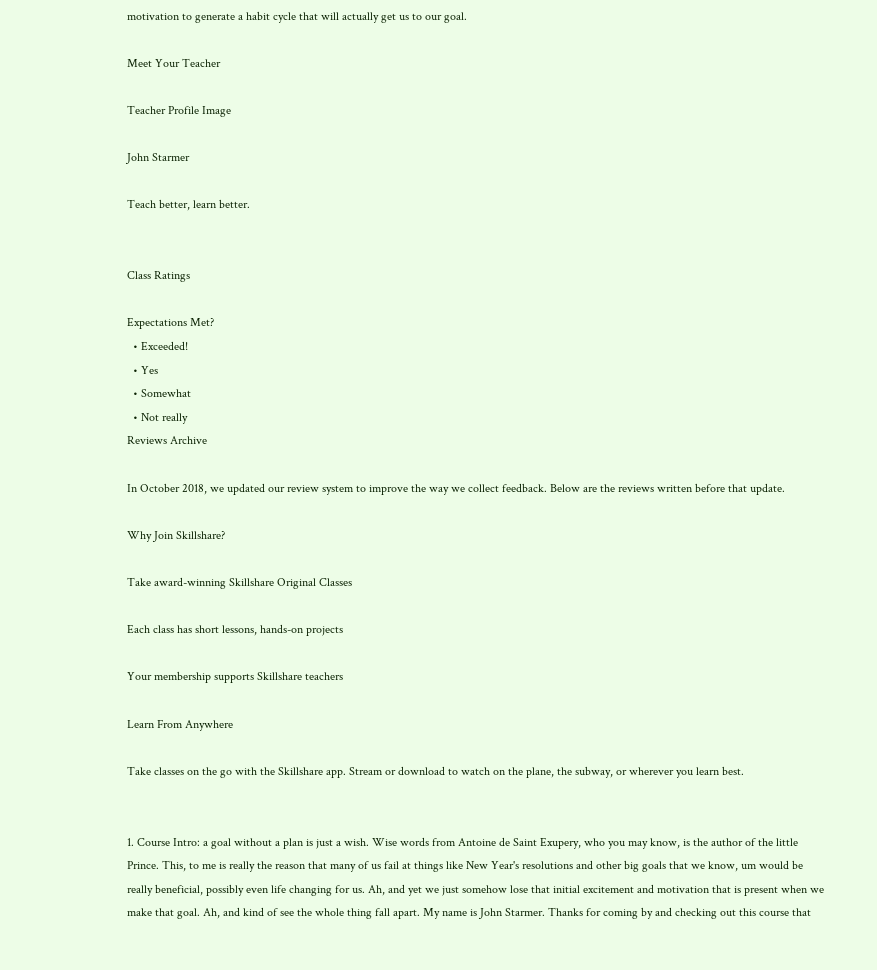motivation to generate a habit cycle that will actually get us to our goal.

Meet Your Teacher

Teacher Profile Image

John Starmer

Teach better, learn better.


Class Ratings

Expectations Met?
  • Exceeded!
  • Yes
  • Somewhat
  • Not really
Reviews Archive

In October 2018, we updated our review system to improve the way we collect feedback. Below are the reviews written before that update.

Why Join Skillshare?

Take award-winning Skillshare Original Classes

Each class has short lessons, hands-on projects

Your membership supports Skillshare teachers

Learn From Anywhere

Take classes on the go with the Skillshare app. Stream or download to watch on the plane, the subway, or wherever you learn best.


1. Course Intro: a goal without a plan is just a wish. Wise words from Antoine de Saint Exupery, who you may know, is the author of the little Prince. This, to me is really the reason that many of us fail at things like New Year's resolutions and other big goals that we know, um would be really beneficial, possibly even life changing for us. Ah, and yet we just somehow lose that initial excitement and motivation that is present when we make that goal. Ah, and kind of see the whole thing fall apart. My name is John Starmer. Thanks for coming by and checking out this course that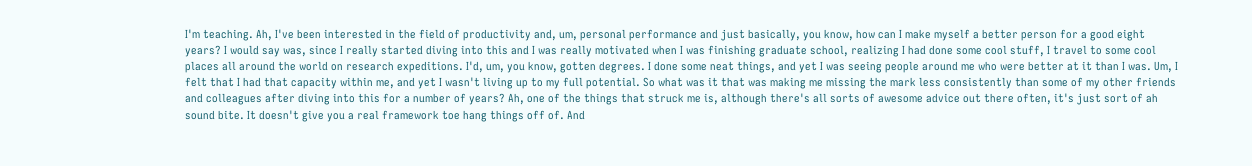I'm teaching. Ah, I've been interested in the field of productivity and, um, personal performance and just basically, you know, how can I make myself a better person for a good eight years? I would say was, since I really started diving into this and I was really motivated when I was finishing graduate school, realizing I had done some cool stuff, I travel to some cool places all around the world on research expeditions. I'd, um, you know, gotten degrees. I done some neat things, and yet I was seeing people around me who were better at it than I was. Um, I felt that I had that capacity within me, and yet I wasn't living up to my full potential. So what was it that was making me missing the mark less consistently than some of my other friends and colleagues after diving into this for a number of years? Ah, one of the things that struck me is, although there's all sorts of awesome advice out there often, it's just sort of ah sound bite. It doesn't give you a real framework toe hang things off of. And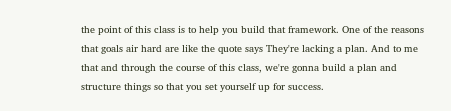the point of this class is to help you build that framework. One of the reasons that goals air hard are like the quote says They're lacking a plan. And to me that and through the course of this class, we're gonna build a plan and structure things so that you set yourself up for success.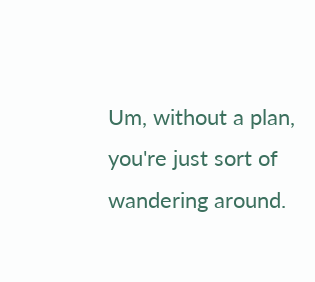Um, without a plan, you're just sort of wandering around.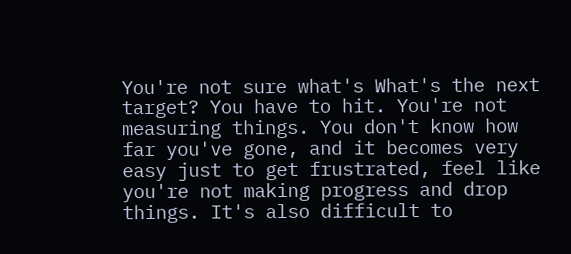You're not sure what's What's the next target? You have to hit. You're not measuring things. You don't know how far you've gone, and it becomes very easy just to get frustrated, feel like you're not making progress and drop things. It's also difficult to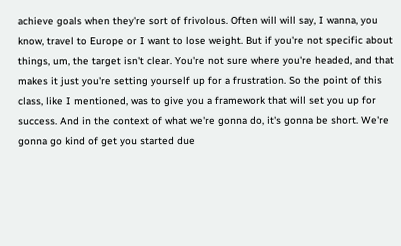achieve goals when they're sort of frivolous. Often will will say, I wanna, you know, travel to Europe or I want to lose weight. But if you're not specific about things, um, the target isn't clear. You're not sure where you're headed, and that makes it just you're setting yourself up for a frustration. So the point of this class, like I mentioned, was to give you a framework that will set you up for success. And in the context of what we're gonna do, it's gonna be short. We're gonna go kind of get you started due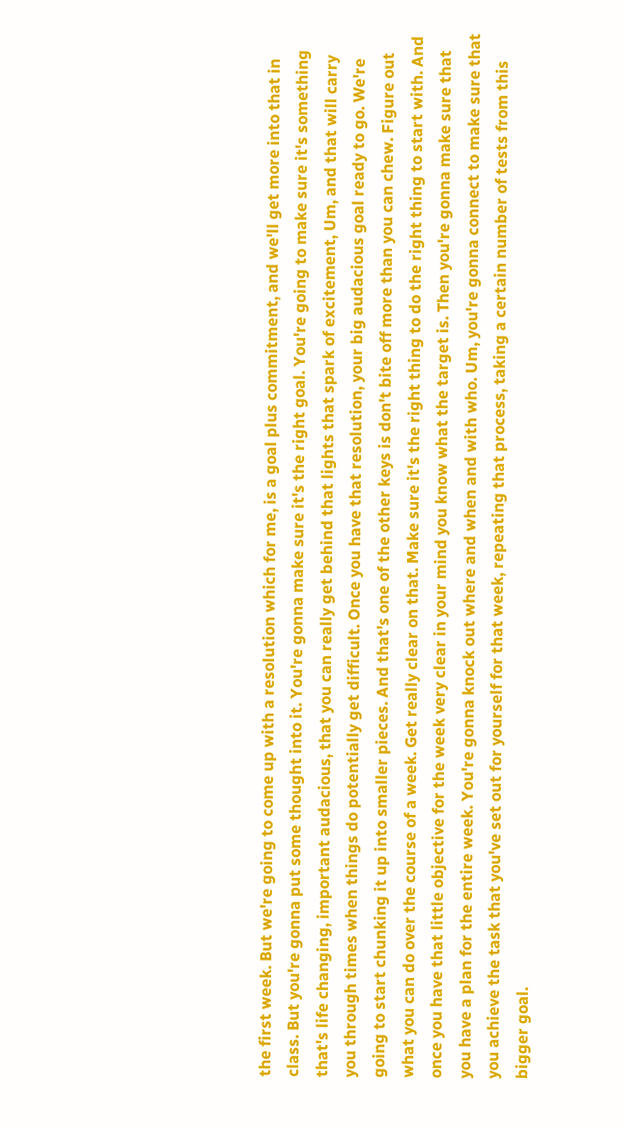the first week. But we're going to come up with a resolution which for me, is a goal plus commitment, and we'll get more into that in class. But you're gonna put some thought into it. You're gonna make sure it's the right goal. You're going to make sure it's something that's life changing, important audacious, that you can really get behind that lights that spark of excitement, Um, and that will carry you through times when things do potentially get difficult. Once you have that resolution, your big audacious goal ready to go. We're going to start chunking it up into smaller pieces. And that's one of the other keys is don't bite off more than you can chew. Figure out what you can do over the course of a week. Get really clear on that. Make sure it's the right thing to do the right thing to start with. And once you have that little objective for the week very clear in your mind you know what the target is. Then you're gonna make sure that you have a plan for the entire week. You're gonna knock out where and when and with who. Um, you're gonna connect to make sure that you achieve the task that you've set out for yourself for that week, repeating that process, taking a certain number of tests from this bigger goal.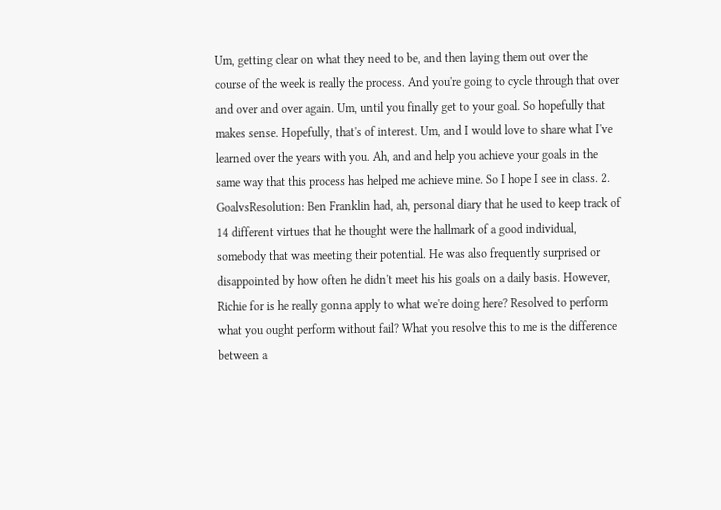Um, getting clear on what they need to be, and then laying them out over the course of the week is really the process. And you're going to cycle through that over and over and over again. Um, until you finally get to your goal. So hopefully that makes sense. Hopefully, that's of interest. Um, and I would love to share what I've learned over the years with you. Ah, and and help you achieve your goals in the same way that this process has helped me achieve mine. So I hope I see in class. 2. GoalvsResolution: Ben Franklin had, ah, personal diary that he used to keep track of 14 different virtues that he thought were the hallmark of a good individual, somebody that was meeting their potential. He was also frequently surprised or disappointed by how often he didn't meet his his goals on a daily basis. However, Richie for is he really gonna apply to what we're doing here? Resolved to perform what you ought perform without fail? What you resolve this to me is the difference between a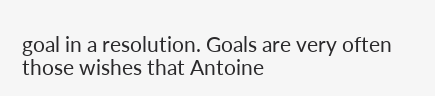goal in a resolution. Goals are very often those wishes that Antoine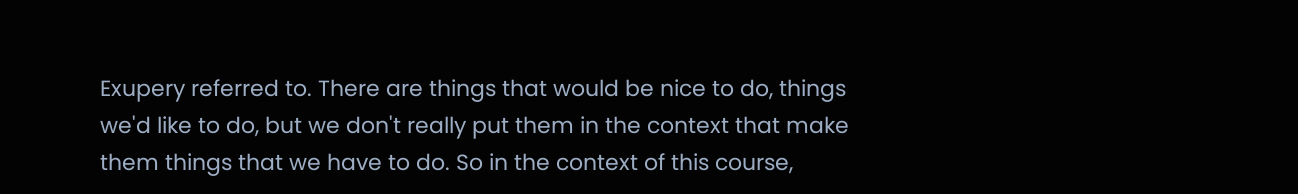Exupery referred to. There are things that would be nice to do, things we'd like to do, but we don't really put them in the context that make them things that we have to do. So in the context of this course,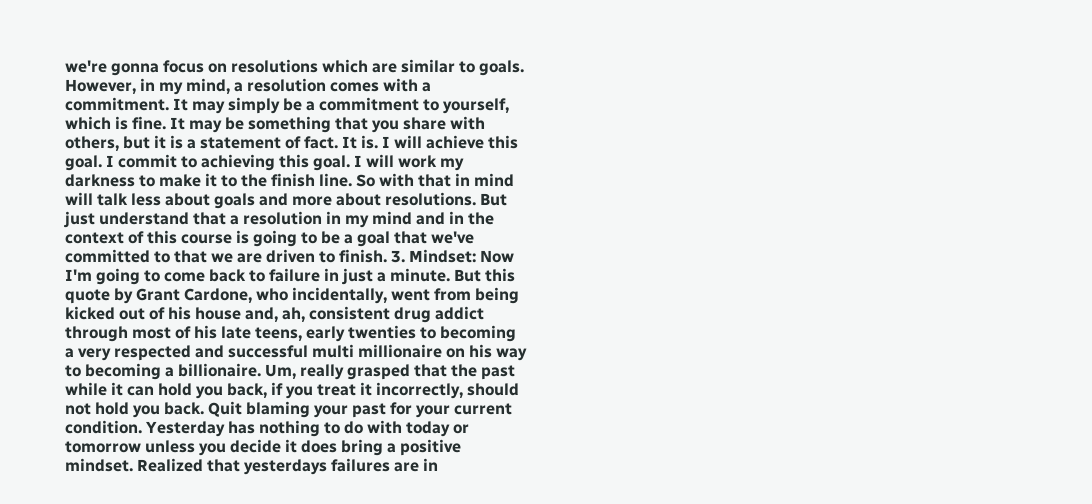we're gonna focus on resolutions which are similar to goals. However, in my mind, a resolution comes with a commitment. It may simply be a commitment to yourself, which is fine. It may be something that you share with others, but it is a statement of fact. It is. I will achieve this goal. I commit to achieving this goal. I will work my darkness to make it to the finish line. So with that in mind will talk less about goals and more about resolutions. But just understand that a resolution in my mind and in the context of this course is going to be a goal that we've committed to that we are driven to finish. 3. Mindset: Now I'm going to come back to failure in just a minute. But this quote by Grant Cardone, who incidentally, went from being kicked out of his house and, ah, consistent drug addict through most of his late teens, early twenties to becoming a very respected and successful multi millionaire on his way to becoming a billionaire. Um, really grasped that the past while it can hold you back, if you treat it incorrectly, should not hold you back. Quit blaming your past for your current condition. Yesterday has nothing to do with today or tomorrow unless you decide it does bring a positive mindset. Realized that yesterdays failures are in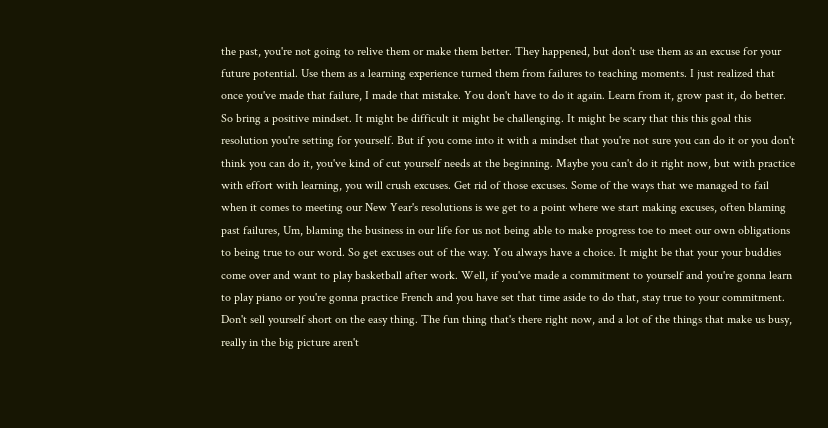the past, you're not going to relive them or make them better. They happened, but don't use them as an excuse for your future potential. Use them as a learning experience turned them from failures to teaching moments. I just realized that once you've made that failure, I made that mistake. You don't have to do it again. Learn from it, grow past it, do better. So bring a positive mindset. It might be difficult it might be challenging. It might be scary that this this goal this resolution you're setting for yourself. But if you come into it with a mindset that you're not sure you can do it or you don't think you can do it, you've kind of cut yourself needs at the beginning. Maybe you can't do it right now, but with practice with effort with learning, you will crush excuses. Get rid of those excuses. Some of the ways that we managed to fail when it comes to meeting our New Year's resolutions is we get to a point where we start making excuses, often blaming past failures, Um, blaming the business in our life for us not being able to make progress toe to meet our own obligations to being true to our word. So get excuses out of the way. You always have a choice. It might be that your your buddies come over and want to play basketball after work. Well, if you've made a commitment to yourself and you're gonna learn to play piano or you're gonna practice French and you have set that time aside to do that, stay true to your commitment. Don't sell yourself short on the easy thing. The fun thing that's there right now, and a lot of the things that make us busy, really in the big picture aren't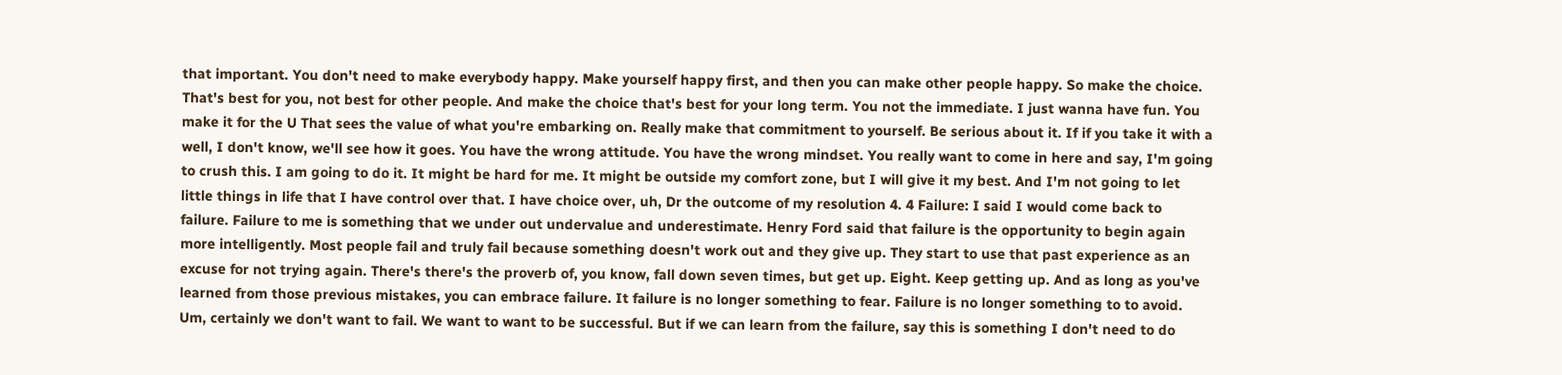that important. You don't need to make everybody happy. Make yourself happy first, and then you can make other people happy. So make the choice. That's best for you, not best for other people. And make the choice that's best for your long term. You not the immediate. I just wanna have fun. You make it for the U That sees the value of what you're embarking on. Really make that commitment to yourself. Be serious about it. If if you take it with a well, I don't know, we'll see how it goes. You have the wrong attitude. You have the wrong mindset. You really want to come in here and say, I'm going to crush this. I am going to do it. It might be hard for me. It might be outside my comfort zone, but I will give it my best. And I'm not going to let little things in life that I have control over that. I have choice over, uh, Dr the outcome of my resolution 4. 4 Failure: I said I would come back to failure. Failure to me is something that we under out undervalue and underestimate. Henry Ford said that failure is the opportunity to begin again more intelligently. Most people fail and truly fail because something doesn't work out and they give up. They start to use that past experience as an excuse for not trying again. There's there's the proverb of, you know, fall down seven times, but get up. Eight. Keep getting up. And as long as you've learned from those previous mistakes, you can embrace failure. It failure is no longer something to fear. Failure is no longer something to to avoid. Um, certainly we don't want to fail. We want to want to be successful. But if we can learn from the failure, say this is something I don't need to do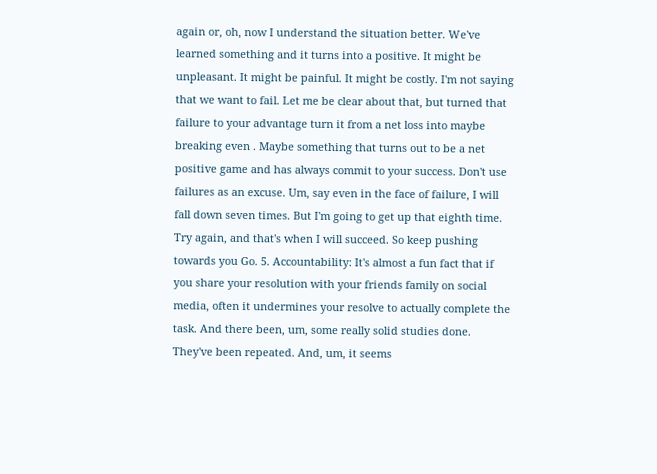again or, oh, now I understand the situation better. We've learned something and it turns into a positive. It might be unpleasant. It might be painful. It might be costly. I'm not saying that we want to fail. Let me be clear about that, but turned that failure to your advantage turn it from a net loss into maybe breaking even . Maybe something that turns out to be a net positive game and has always commit to your success. Don't use failures as an excuse. Um, say even in the face of failure, I will fall down seven times. But I'm going to get up that eighth time. Try again, and that's when I will succeed. So keep pushing towards you Go. 5. Accountability: It's almost a fun fact that if you share your resolution with your friends family on social media, often it undermines your resolve to actually complete the task. And there been, um, some really solid studies done. They've been repeated. And, um, it seems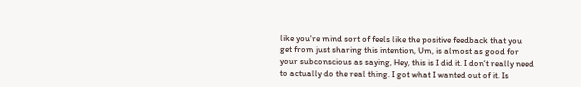like you're mind sort of feels like the positive feedback that you get from just sharing this intention, Um, is almost as good for your subconscious as saying, Hey, this is I did it. I don't really need to actually do the real thing. I got what I wanted out of it. Is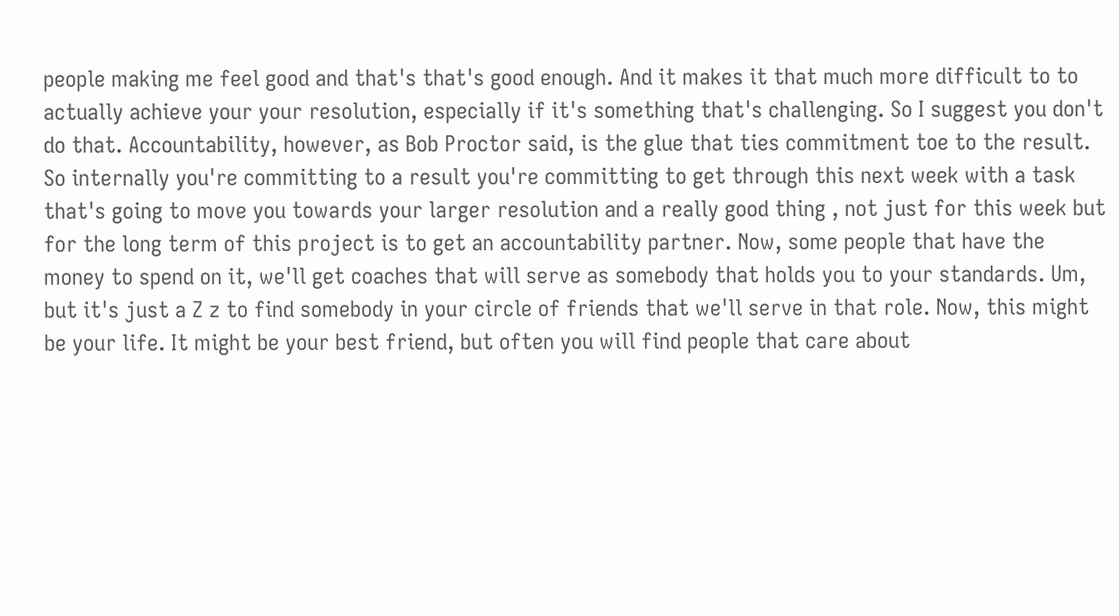people making me feel good and that's that's good enough. And it makes it that much more difficult to to actually achieve your your resolution, especially if it's something that's challenging. So I suggest you don't do that. Accountability, however, as Bob Proctor said, is the glue that ties commitment toe to the result. So internally you're committing to a result you're committing to get through this next week with a task that's going to move you towards your larger resolution and a really good thing , not just for this week but for the long term of this project is to get an accountability partner. Now, some people that have the money to spend on it, we'll get coaches that will serve as somebody that holds you to your standards. Um, but it's just a Z z to find somebody in your circle of friends that we'll serve in that role. Now, this might be your life. It might be your best friend, but often you will find people that care about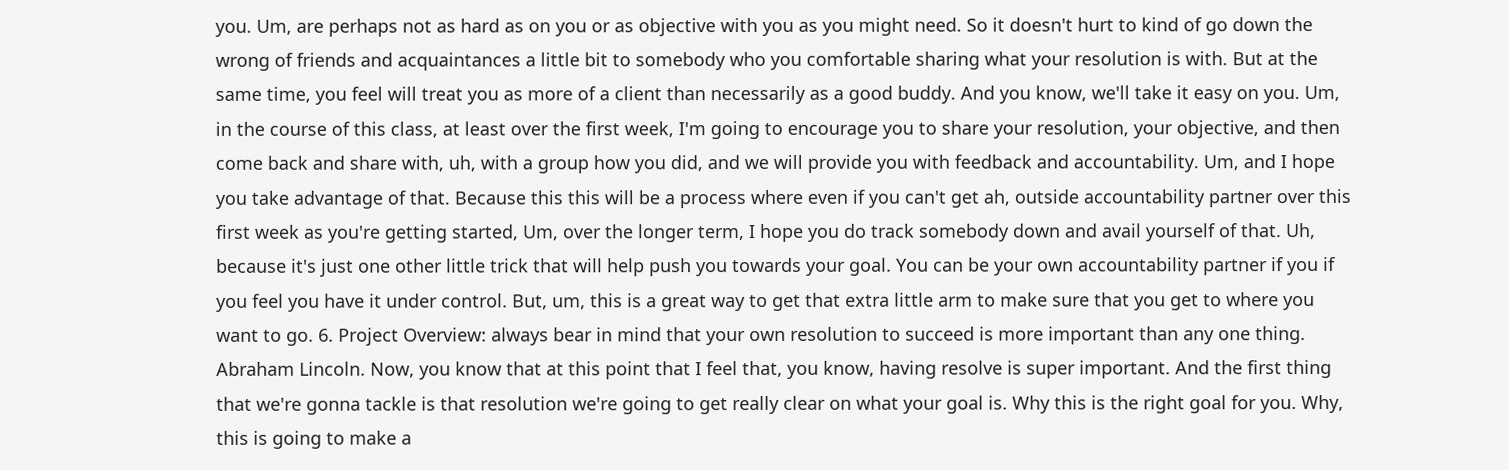you. Um, are perhaps not as hard as on you or as objective with you as you might need. So it doesn't hurt to kind of go down the wrong of friends and acquaintances a little bit to somebody who you comfortable sharing what your resolution is with. But at the same time, you feel will treat you as more of a client than necessarily as a good buddy. And you know, we'll take it easy on you. Um, in the course of this class, at least over the first week, I'm going to encourage you to share your resolution, your objective, and then come back and share with, uh, with a group how you did, and we will provide you with feedback and accountability. Um, and I hope you take advantage of that. Because this this will be a process where even if you can't get ah, outside accountability partner over this first week as you're getting started, Um, over the longer term, I hope you do track somebody down and avail yourself of that. Uh, because it's just one other little trick that will help push you towards your goal. You can be your own accountability partner if you if you feel you have it under control. But, um, this is a great way to get that extra little arm to make sure that you get to where you want to go. 6. Project Overview: always bear in mind that your own resolution to succeed is more important than any one thing. Abraham Lincoln. Now, you know that at this point that I feel that, you know, having resolve is super important. And the first thing that we're gonna tackle is that resolution we're going to get really clear on what your goal is. Why this is the right goal for you. Why, this is going to make a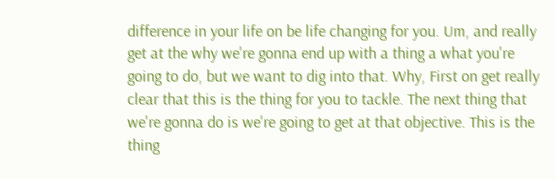difference in your life on be life changing for you. Um, and really get at the why we're gonna end up with a thing a what you're going to do, but we want to dig into that. Why, First on get really clear that this is the thing for you to tackle. The next thing that we're gonna do is we're going to get at that objective. This is the thing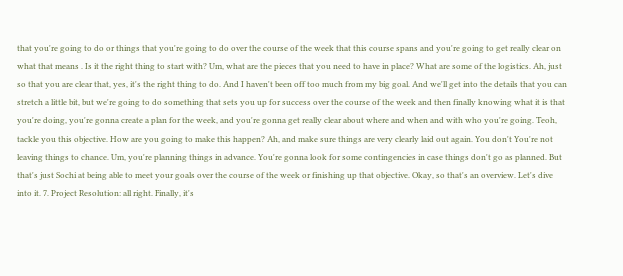that you're going to do or things that you're going to do over the course of the week that this course spans and you're going to get really clear on what that means . Is it the right thing to start with? Um, what are the pieces that you need to have in place? What are some of the logistics. Ah, just so that you are clear that, yes, it's the right thing to do. And I haven't been off too much from my big goal. And we'll get into the details that you can stretch a little bit, but we're going to do something that sets you up for success over the course of the week and then finally knowing what it is that you're doing, you're gonna create a plan for the week, and you're gonna get really clear about where and when and with who you're going. Teoh, tackle you this objective. How are you going to make this happen? Ah, and make sure things are very clearly laid out again. You don't You're not leaving things to chance. Um, you're planning things in advance. You're gonna look for some contingencies in case things don't go as planned. But that's just Sochi at being able to meet your goals over the course of the week or finishing up that objective. Okay, so that's an overview. Let's dive into it. 7. Project Resolution: all right. Finally, it's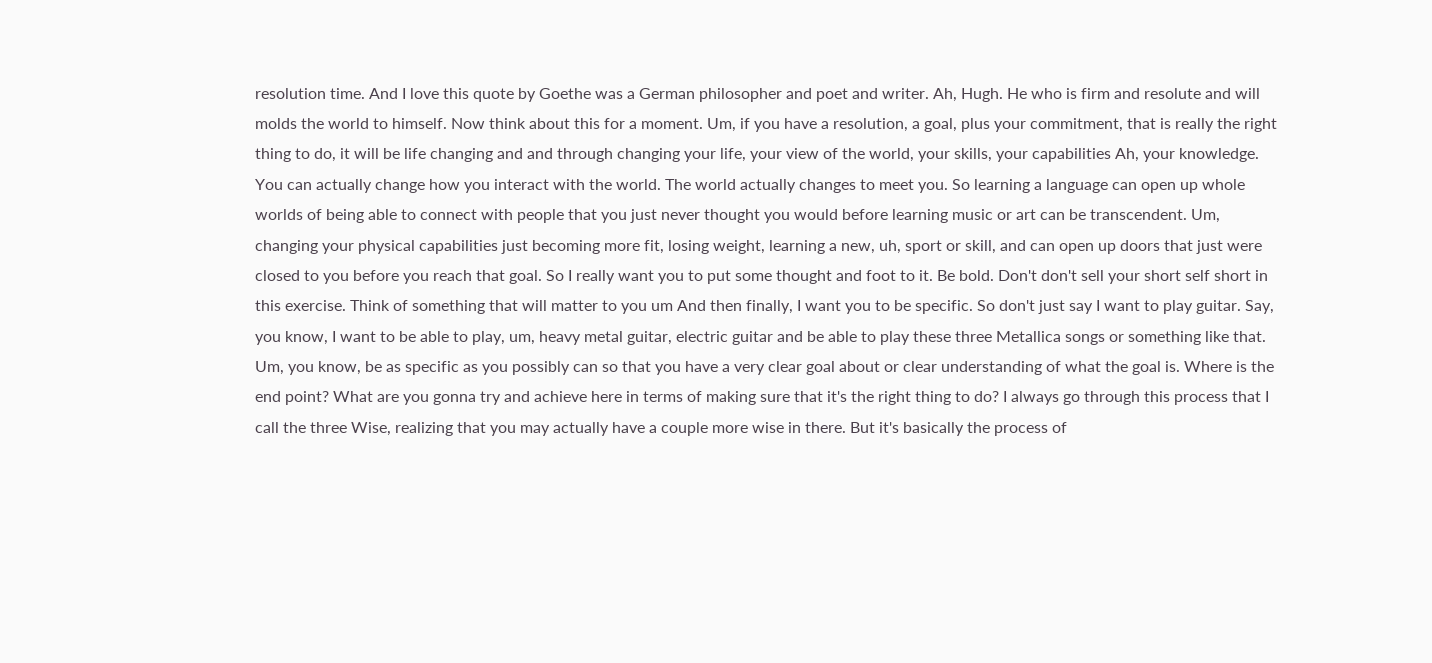resolution time. And I love this quote by Goethe was a German philosopher and poet and writer. Ah, Hugh. He who is firm and resolute and will molds the world to himself. Now think about this for a moment. Um, if you have a resolution, a goal, plus your commitment, that is really the right thing to do, it will be life changing and and through changing your life, your view of the world, your skills, your capabilities Ah, your knowledge. You can actually change how you interact with the world. The world actually changes to meet you. So learning a language can open up whole worlds of being able to connect with people that you just never thought you would before learning music or art can be transcendent. Um, changing your physical capabilities just becoming more fit, losing weight, learning a new, uh, sport or skill, and can open up doors that just were closed to you before you reach that goal. So I really want you to put some thought and foot to it. Be bold. Don't don't sell your short self short in this exercise. Think of something that will matter to you um And then finally, I want you to be specific. So don't just say I want to play guitar. Say, you know, I want to be able to play, um, heavy metal guitar, electric guitar and be able to play these three Metallica songs or something like that. Um, you know, be as specific as you possibly can so that you have a very clear goal about or clear understanding of what the goal is. Where is the end point? What are you gonna try and achieve here in terms of making sure that it's the right thing to do? I always go through this process that I call the three Wise, realizing that you may actually have a couple more wise in there. But it's basically the process of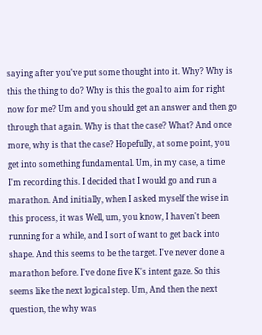saying after you've put some thought into it. Why? Why is this the thing to do? Why is this the goal to aim for right now for me? Um and you should get an answer and then go through that again. Why is that the case? What? And once more, why is that the case? Hopefully, at some point, you get into something fundamental. Um, in my case, a time I'm recording this. I decided that I would go and run a marathon. And initially, when I asked myself the wise in this process, it was Well, um, you know, I haven't been running for a while, and I sort of want to get back into shape. And this seems to be the target. I've never done a marathon before. I've done five K's intent gaze. So this seems like the next logical step. Um, And then the next question, the why was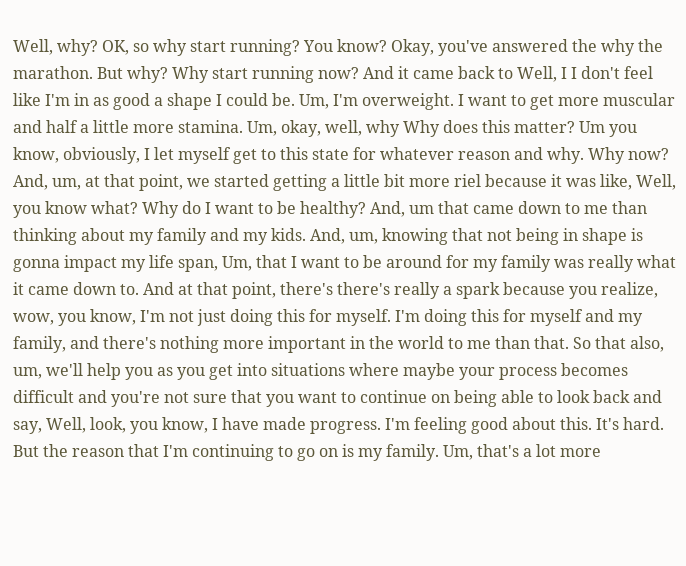Well, why? OK, so why start running? You know? Okay, you've answered the why the marathon. But why? Why start running now? And it came back to Well, I I don't feel like I'm in as good a shape I could be. Um, I'm overweight. I want to get more muscular and half a little more stamina. Um, okay, well, why Why does this matter? Um you know, obviously, I let myself get to this state for whatever reason and why. Why now? And, um, at that point, we started getting a little bit more riel because it was like, Well, you know what? Why do I want to be healthy? And, um that came down to me than thinking about my family and my kids. And, um, knowing that not being in shape is gonna impact my life span, Um, that I want to be around for my family was really what it came down to. And at that point, there's there's really a spark because you realize, wow, you know, I'm not just doing this for myself. I'm doing this for myself and my family, and there's nothing more important in the world to me than that. So that also, um, we'll help you as you get into situations where maybe your process becomes difficult and you're not sure that you want to continue on being able to look back and say, Well, look, you know, I have made progress. I'm feeling good about this. It's hard. But the reason that I'm continuing to go on is my family. Um, that's a lot more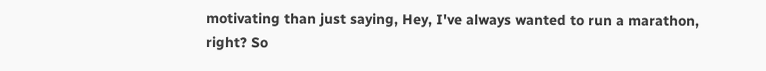motivating than just saying, Hey, I've always wanted to run a marathon, right? So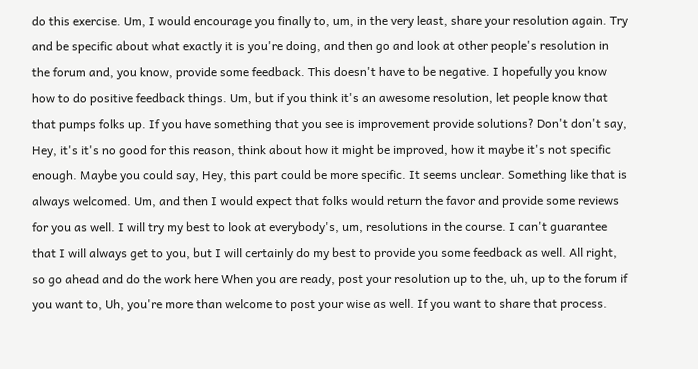do this exercise. Um, I would encourage you finally to, um, in the very least, share your resolution again. Try and be specific about what exactly it is you're doing, and then go and look at other people's resolution in the forum and, you know, provide some feedback. This doesn't have to be negative. I hopefully you know how to do positive feedback things. Um, but if you think it's an awesome resolution, let people know that that pumps folks up. If you have something that you see is improvement provide solutions? Don't don't say, Hey, it's it's no good for this reason, think about how it might be improved, how it maybe it's not specific enough. Maybe you could say, Hey, this part could be more specific. It seems unclear. Something like that is always welcomed. Um, and then I would expect that folks would return the favor and provide some reviews for you as well. I will try my best to look at everybody's, um, resolutions in the course. I can't guarantee that I will always get to you, but I will certainly do my best to provide you some feedback as well. All right, so go ahead and do the work here When you are ready, post your resolution up to the, uh, up to the forum if you want to, Uh, you're more than welcome to post your wise as well. If you want to share that process.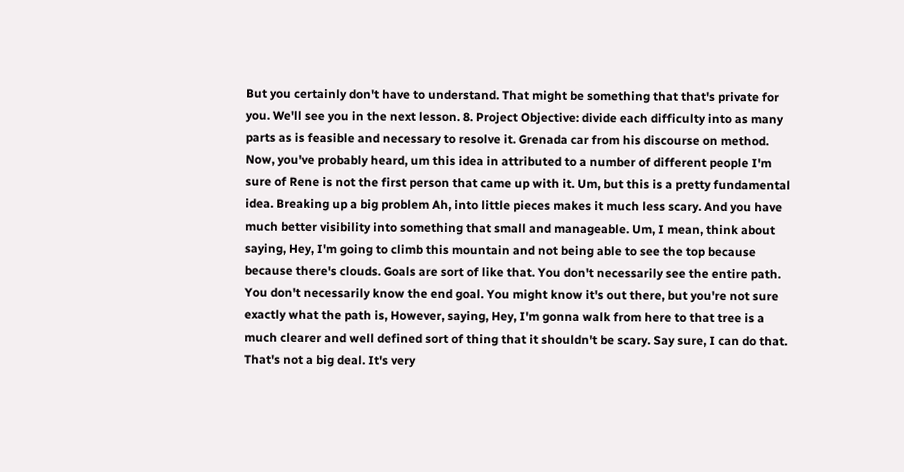But you certainly don't have to understand. That might be something that that's private for you. We'll see you in the next lesson. 8. Project Objective: divide each difficulty into as many parts as is feasible and necessary to resolve it. Grenada car from his discourse on method. Now, you've probably heard, um this idea in attributed to a number of different people I'm sure of Rene is not the first person that came up with it. Um, but this is a pretty fundamental idea. Breaking up a big problem Ah, into little pieces makes it much less scary. And you have much better visibility into something that small and manageable. Um, I mean, think about saying, Hey, I'm going to climb this mountain and not being able to see the top because because there's clouds. Goals are sort of like that. You don't necessarily see the entire path. You don't necessarily know the end goal. You might know it's out there, but you're not sure exactly what the path is, However, saying, Hey, I'm gonna walk from here to that tree is a much clearer and well defined sort of thing that it shouldn't be scary. Say sure, I can do that. That's not a big deal. It's very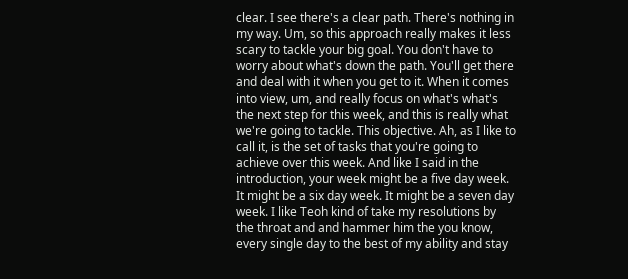clear. I see there's a clear path. There's nothing in my way. Um, so this approach really makes it less scary to tackle your big goal. You don't have to worry about what's down the path. You'll get there and deal with it when you get to it. When it comes into view, um, and really focus on what's what's the next step for this week, and this is really what we're going to tackle. This objective. Ah, as I like to call it, is the set of tasks that you're going to achieve over this week. And like I said in the introduction, your week might be a five day week. It might be a six day week. It might be a seven day week. I like Teoh kind of take my resolutions by the throat and and hammer him the you know, every single day to the best of my ability and stay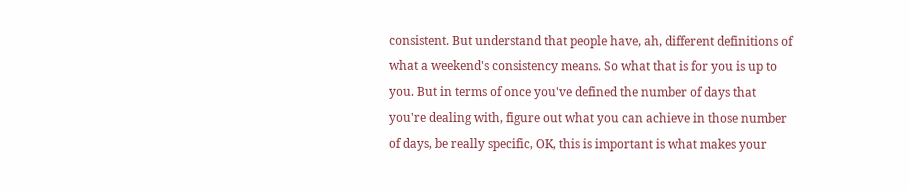consistent. But understand that people have, ah, different definitions of what a weekend's consistency means. So what that is for you is up to you. But in terms of once you've defined the number of days that you're dealing with, figure out what you can achieve in those number of days, be really specific, OK, this is important is what makes your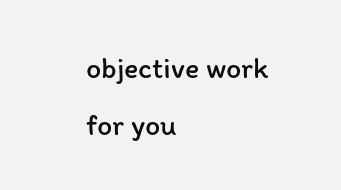objective work for you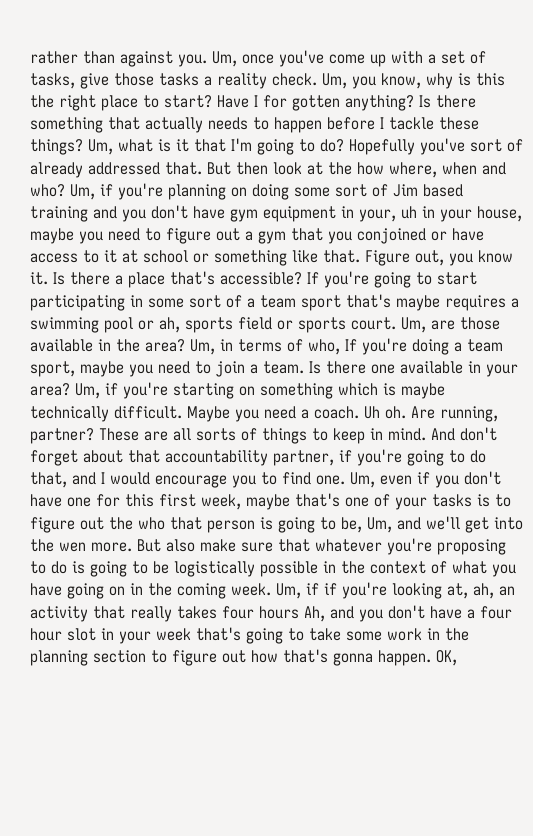rather than against you. Um, once you've come up with a set of tasks, give those tasks a reality check. Um, you know, why is this the right place to start? Have I for gotten anything? Is there something that actually needs to happen before I tackle these things? Um, what is it that I'm going to do? Hopefully you've sort of already addressed that. But then look at the how where, when and who? Um, if you're planning on doing some sort of Jim based training and you don't have gym equipment in your, uh in your house, maybe you need to figure out a gym that you conjoined or have access to it at school or something like that. Figure out, you know it. Is there a place that's accessible? If you're going to start participating in some sort of a team sport that's maybe requires a swimming pool or ah, sports field or sports court. Um, are those available in the area? Um, in terms of who, If you're doing a team sport, maybe you need to join a team. Is there one available in your area? Um, if you're starting on something which is maybe technically difficult. Maybe you need a coach. Uh oh. Are running, partner? These are all sorts of things to keep in mind. And don't forget about that accountability partner, if you're going to do that, and I would encourage you to find one. Um, even if you don't have one for this first week, maybe that's one of your tasks is to figure out the who that person is going to be, Um, and we'll get into the wen more. But also make sure that whatever you're proposing to do is going to be logistically possible in the context of what you have going on in the coming week. Um, if if you're looking at, ah, an activity that really takes four hours Ah, and you don't have a four hour slot in your week that's going to take some work in the planning section to figure out how that's gonna happen. OK,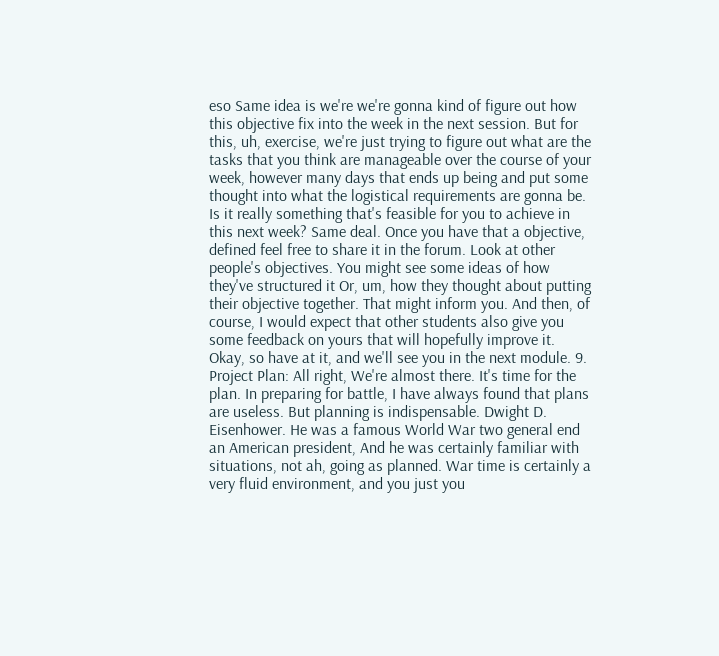eso Same idea is we're we're gonna kind of figure out how this objective fix into the week in the next session. But for this, uh, exercise, we're just trying to figure out what are the tasks that you think are manageable over the course of your week, however many days that ends up being and put some thought into what the logistical requirements are gonna be. Is it really something that's feasible for you to achieve in this next week? Same deal. Once you have that a objective, defined feel free to share it in the forum. Look at other people's objectives. You might see some ideas of how they've structured it Or, um, how they thought about putting their objective together. That might inform you. And then, of course, I would expect that other students also give you some feedback on yours that will hopefully improve it. Okay, so have at it, and we'll see you in the next module. 9. Project Plan: All right, We're almost there. It's time for the plan. In preparing for battle, I have always found that plans are useless. But planning is indispensable. Dwight D. Eisenhower. He was a famous World War two general end an American president, And he was certainly familiar with situations, not ah, going as planned. War time is certainly a very fluid environment, and you just you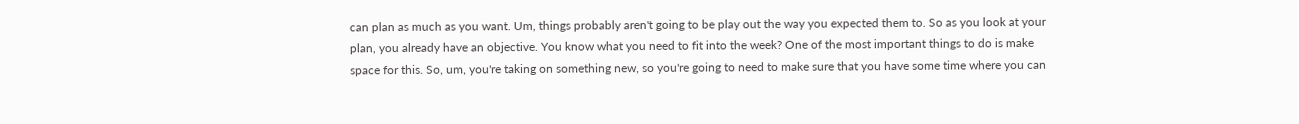can plan as much as you want. Um, things probably aren't going to be play out the way you expected them to. So as you look at your plan, you already have an objective. You know what you need to fit into the week? One of the most important things to do is make space for this. So, um, you're taking on something new, so you're going to need to make sure that you have some time where you can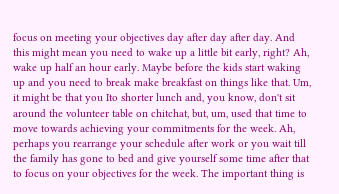focus on meeting your objectives day after day after day. And this might mean you need to wake up a little bit early, right? Ah, wake up half an hour early. Maybe before the kids start waking up and you need to break make breakfast on things like that. Um, it might be that you Ito shorter lunch and, you know, don't sit around the volunteer table on chitchat, but, um, used that time to move towards achieving your commitments for the week. Ah, perhaps you rearrange your schedule after work or you wait till the family has gone to bed and give yourself some time after that to focus on your objectives for the week. The important thing is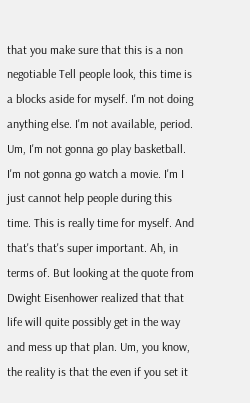that you make sure that this is a non negotiable Tell people look, this time is a blocks aside for myself. I'm not doing anything else. I'm not available, period. Um, I'm not gonna go play basketball. I'm not gonna go watch a movie. I'm I just cannot help people during this time. This is really time for myself. And that's that's super important. Ah, in terms of. But looking at the quote from Dwight Eisenhower realized that that life will quite possibly get in the way and mess up that plan. Um, you know, the reality is that the even if you set it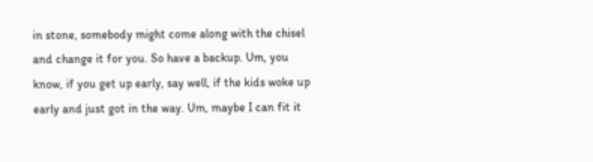in stone, somebody might come along with the chisel and change it for you. So have a backup. Um, you know, if you get up early, say well, if the kids woke up early and just got in the way. Um, maybe I can fit it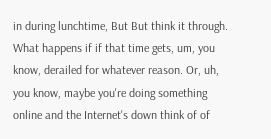in during lunchtime, But But think it through. What happens if if that time gets, um, you know, derailed for whatever reason. Or, uh, you know, maybe you're doing something online and the Internet's down think of of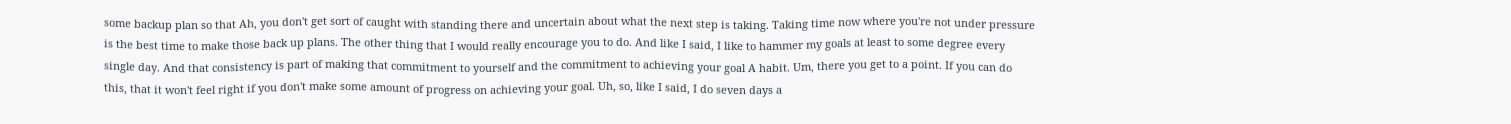some backup plan so that Ah, you don't get sort of caught with standing there and uncertain about what the next step is taking. Taking time now where you're not under pressure is the best time to make those back up plans. The other thing that I would really encourage you to do. And like I said, I like to hammer my goals at least to some degree every single day. And that consistency is part of making that commitment to yourself and the commitment to achieving your goal A habit. Um, there you get to a point. If you can do this, that it won't feel right if you don't make some amount of progress on achieving your goal. Uh, so, like I said, I do seven days a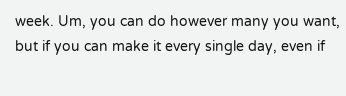week. Um, you can do however many you want, but if you can make it every single day, even if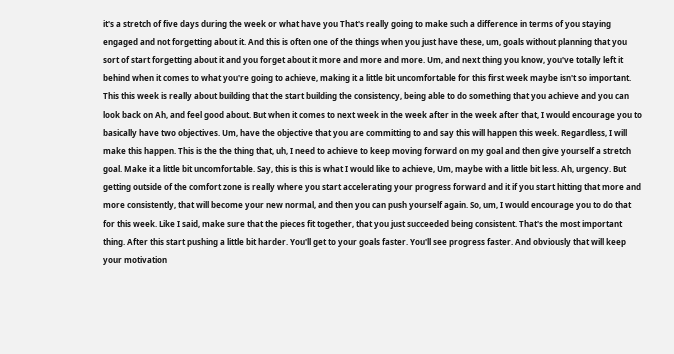it's a stretch of five days during the week or what have you That's really going to make such a difference in terms of you staying engaged and not forgetting about it. And this is often one of the things when you just have these, um, goals without planning that you sort of start forgetting about it and you forget about it more and more and more. Um, and next thing you know, you've totally left it behind when it comes to what you're going to achieve, making it a little bit uncomfortable for this first week maybe isn't so important. This this week is really about building that the start building the consistency, being able to do something that you achieve and you can look back on Ah, and feel good about. But when it comes to next week in the week after in the week after that, I would encourage you to basically have two objectives. Um, have the objective that you are committing to and say this will happen this week. Regardless, I will make this happen. This is the the thing that, uh, I need to achieve to keep moving forward on my goal and then give yourself a stretch goal. Make it a little bit uncomfortable. Say, this is this is what I would like to achieve, Um, maybe with a little bit less. Ah, urgency. But getting outside of the comfort zone is really where you start accelerating your progress forward and it if you start hitting that more and more consistently, that will become your new normal, and then you can push yourself again. So, um, I would encourage you to do that for this week. Like I said, make sure that the pieces fit together, that you just succeeded being consistent. That's the most important thing. After this start pushing a little bit harder. You'll get to your goals faster. You'll see progress faster. And obviously that will keep your motivation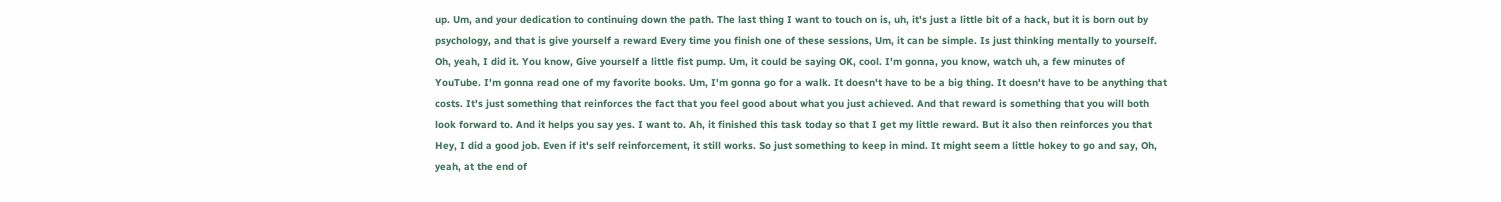up. Um, and your dedication to continuing down the path. The last thing I want to touch on is, uh, it's just a little bit of a hack, but it is born out by psychology, and that is give yourself a reward Every time you finish one of these sessions, Um, it can be simple. Is just thinking mentally to yourself. Oh, yeah, I did it. You know, Give yourself a little fist pump. Um, it could be saying OK, cool. I'm gonna, you know, watch uh, a few minutes of YouTube. I'm gonna read one of my favorite books. Um, I'm gonna go for a walk. It doesn't have to be a big thing. It doesn't have to be anything that costs. It's just something that reinforces the fact that you feel good about what you just achieved. And that reward is something that you will both look forward to. And it helps you say yes. I want to. Ah, it finished this task today so that I get my little reward. But it also then reinforces you that Hey, I did a good job. Even if it's self reinforcement, it still works. So just something to keep in mind. It might seem a little hokey to go and say, Oh, yeah, at the end of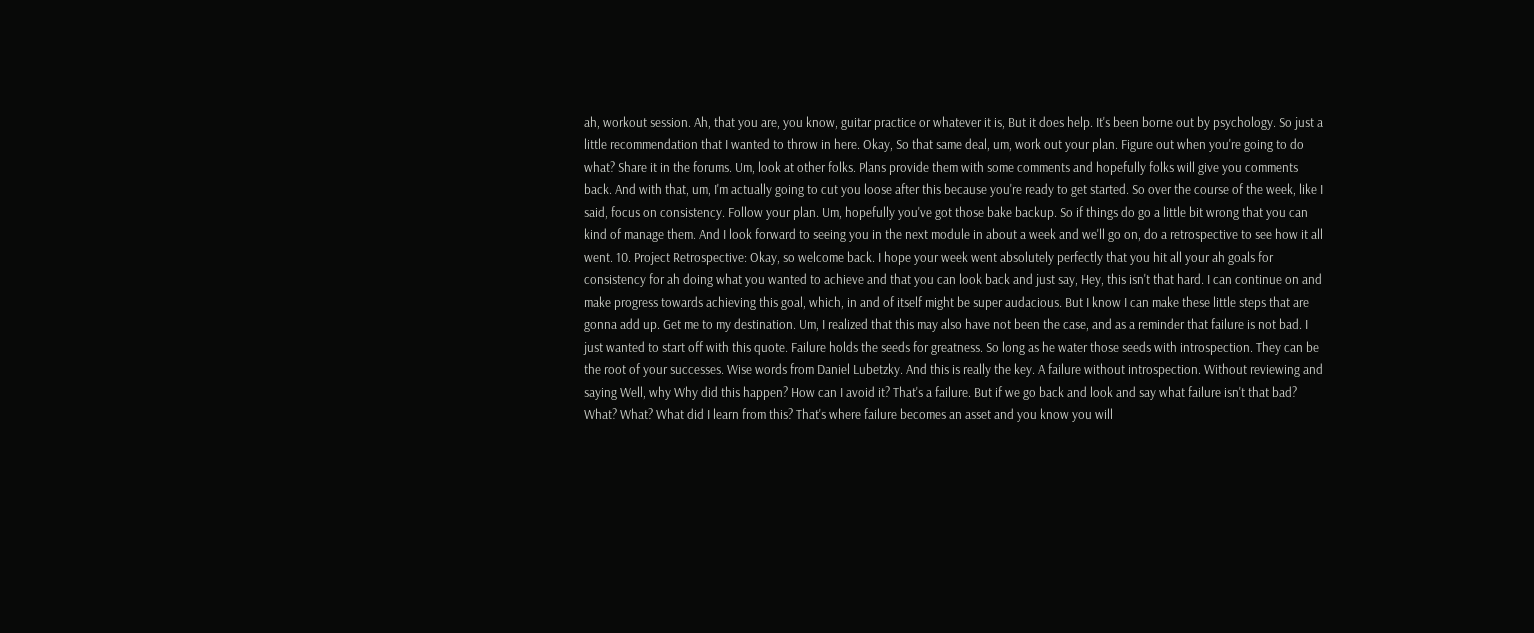ah, workout session. Ah, that you are, you know, guitar practice or whatever it is, But it does help. It's been borne out by psychology. So just a little recommendation that I wanted to throw in here. Okay, So that same deal, um, work out your plan. Figure out when you're going to do what? Share it in the forums. Um, look at other folks. Plans provide them with some comments and hopefully folks will give you comments back. And with that, um, I'm actually going to cut you loose after this because you're ready to get started. So over the course of the week, like I said, focus on consistency. Follow your plan. Um, hopefully you've got those bake backup. So if things do go a little bit wrong that you can kind of manage them. And I look forward to seeing you in the next module in about a week and we'll go on, do a retrospective to see how it all went. 10. Project Retrospective: Okay, so welcome back. I hope your week went absolutely perfectly that you hit all your ah goals for consistency for ah doing what you wanted to achieve and that you can look back and just say, Hey, this isn't that hard. I can continue on and make progress towards achieving this goal, which, in and of itself might be super audacious. But I know I can make these little steps that are gonna add up. Get me to my destination. Um, I realized that this may also have not been the case, and as a reminder that failure is not bad. I just wanted to start off with this quote. Failure holds the seeds for greatness. So long as he water those seeds with introspection. They can be the root of your successes. Wise words from Daniel Lubetzky. And this is really the key. A failure without introspection. Without reviewing and saying Well, why Why did this happen? How can I avoid it? That's a failure. But if we go back and look and say what failure isn't that bad? What? What? What did I learn from this? That's where failure becomes an asset and you know you will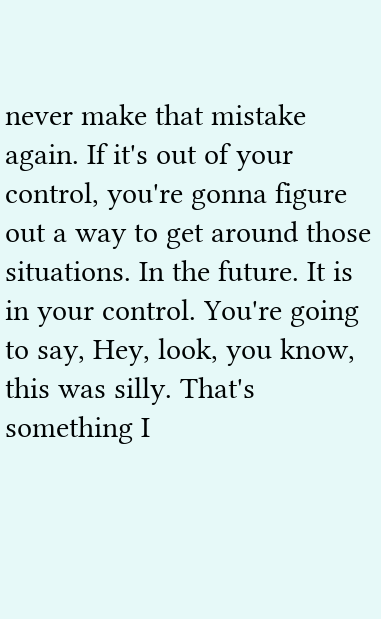never make that mistake again. If it's out of your control, you're gonna figure out a way to get around those situations. In the future. It is in your control. You're going to say, Hey, look, you know, this was silly. That's something I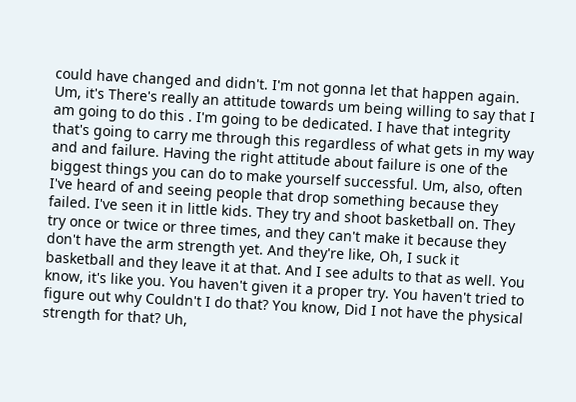could have changed and didn't. I'm not gonna let that happen again. Um, it's There's really an attitude towards um being willing to say that I am going to do this . I'm going to be dedicated. I have that integrity that's going to carry me through this regardless of what gets in my way and and failure. Having the right attitude about failure is one of the biggest things you can do to make yourself successful. Um, also, often I've heard of and seeing people that drop something because they failed. I've seen it in little kids. They try and shoot basketball on. They try once or twice or three times, and they can't make it because they don't have the arm strength yet. And they're like, Oh, I suck it basketball and they leave it at that. And I see adults to that as well. You know, it's like you. You haven't given it a proper try. You haven't tried to figure out why Couldn't I do that? You know, Did I not have the physical strength for that? Uh,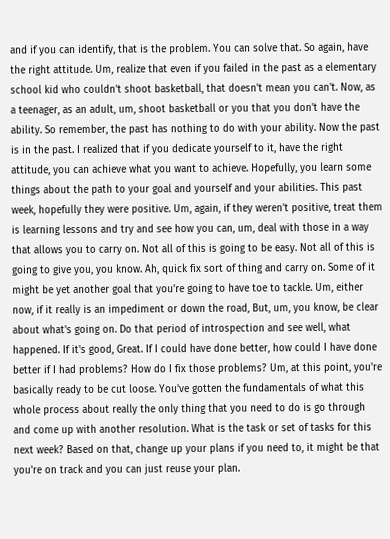and if you can identify, that is the problem. You can solve that. So again, have the right attitude. Um, realize that even if you failed in the past as a elementary school kid who couldn't shoot basketball, that doesn't mean you can't. Now, as a teenager, as an adult, um, shoot basketball or you that you don't have the ability. So remember, the past has nothing to do with your ability. Now the past is in the past. I realized that if you dedicate yourself to it, have the right attitude, you can achieve what you want to achieve. Hopefully, you learn some things about the path to your goal and yourself and your abilities. This past week, hopefully they were positive. Um, again, if they weren't positive, treat them is learning lessons and try and see how you can, um, deal with those in a way that allows you to carry on. Not all of this is going to be easy. Not all of this is going to give you, you know. Ah, quick fix sort of thing and carry on. Some of it might be yet another goal that you're going to have toe to tackle. Um, either now, if it really is an impediment or down the road, But, um, you know, be clear about what's going on. Do that period of introspection and see well, what happened. If it's good, Great. If I could have done better, how could I have done better if I had problems? How do I fix those problems? Um, at this point, you're basically ready to be cut loose. You've gotten the fundamentals of what this whole process about really the only thing that you need to do is go through and come up with another resolution. What is the task or set of tasks for this next week? Based on that, change up your plans if you need to, it might be that you're on track and you can just reuse your plan.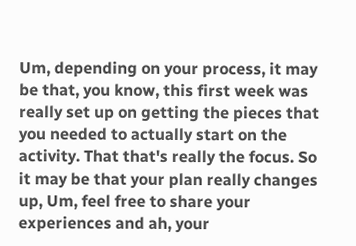Um, depending on your process, it may be that, you know, this first week was really set up on getting the pieces that you needed to actually start on the activity. That that's really the focus. So it may be that your plan really changes up, Um, feel free to share your experiences and ah, your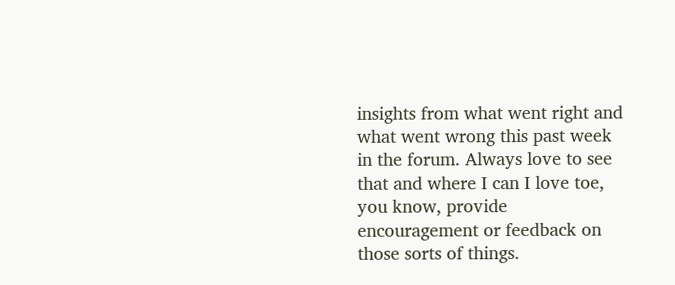insights from what went right and what went wrong this past week in the forum. Always love to see that and where I can I love toe, you know, provide encouragement or feedback on those sorts of things.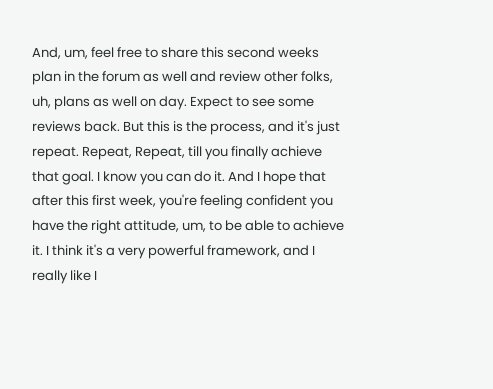And, um, feel free to share this second weeks plan in the forum as well and review other folks, uh, plans as well on day. Expect to see some reviews back. But this is the process, and it's just repeat. Repeat, Repeat, till you finally achieve that goal. I know you can do it. And I hope that after this first week, you're feeling confident you have the right attitude, um, to be able to achieve it. I think it's a very powerful framework, and I really like I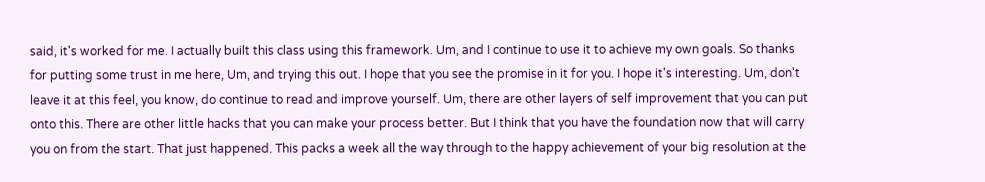said, it's worked for me. I actually built this class using this framework. Um, and I continue to use it to achieve my own goals. So thanks for putting some trust in me here, Um, and trying this out. I hope that you see the promise in it for you. I hope it's interesting. Um, don't leave it at this feel, you know, do continue to read and improve yourself. Um, there are other layers of self improvement that you can put onto this. There are other little hacks that you can make your process better. But I think that you have the foundation now that will carry you on from the start. That just happened. This packs a week all the way through to the happy achievement of your big resolution at the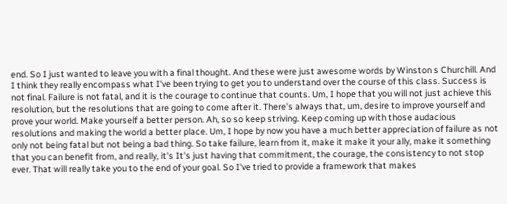end. So I just wanted to leave you with a final thought. And these were just awesome words by Winston s Churchill. And I think they really encompass what I've been trying to get you to understand over the course of this class. Success is not final. Failure is not fatal, and it is the courage to continue that counts. Um, I hope that you will not just achieve this resolution, but the resolutions that are going to come after it. There's always that, um, desire to improve yourself and prove your world. Make yourself a better person. Ah, so so keep striving. Keep coming up with those audacious resolutions and making the world a better place. Um, I hope by now you have a much better appreciation of failure as not only not being fatal but not being a bad thing. So take failure, learn from it, make it make it your ally, make it something that you can benefit from, and really, it's It's just having that commitment, the courage, the consistency to not stop ever. That will really take you to the end of your goal. So I've tried to provide a framework that makes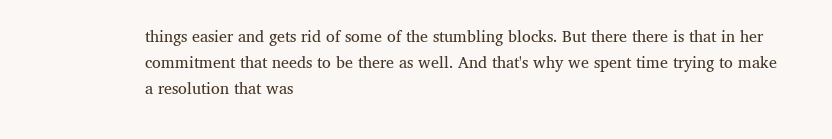things easier and gets rid of some of the stumbling blocks. But there there is that in her commitment that needs to be there as well. And that's why we spent time trying to make a resolution that was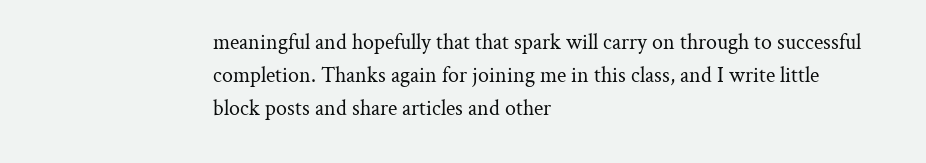meaningful and hopefully that that spark will carry on through to successful completion. Thanks again for joining me in this class, and I write little block posts and share articles and other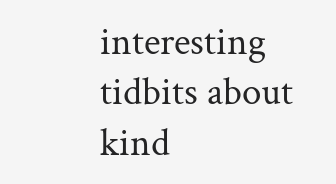interesting tidbits about kind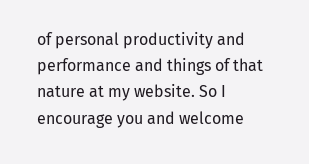of personal productivity and performance and things of that nature at my website. So I encourage you and welcome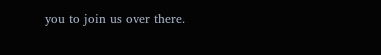you to join us over there.